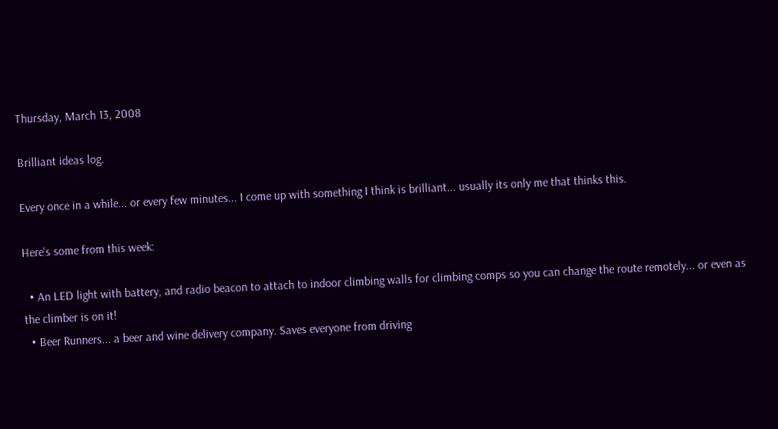Thursday, March 13, 2008

Brilliant ideas log.

Every once in a while... or every few minutes... I come up with something I think is brilliant... usually its only me that thinks this.

Here's some from this week:

  • An LED light with battery, and radio beacon to attach to indoor climbing walls for climbing comps so you can change the route remotely... or even as the climber is on it!
  • Beer Runners... a beer and wine delivery company. Saves everyone from driving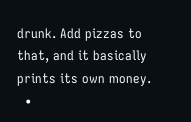drunk. Add pizzas to that, and it basically prints its own money.
  •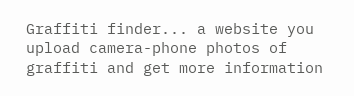Graffiti finder... a website you upload camera-phone photos of graffiti and get more information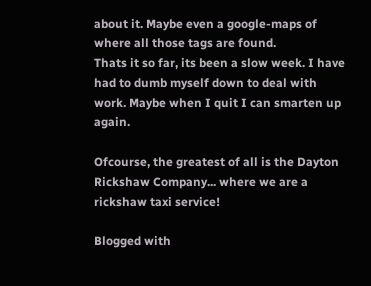about it. Maybe even a google-maps of where all those tags are found.
Thats it so far, its been a slow week. I have had to dumb myself down to deal with work. Maybe when I quit I can smarten up again.

Ofcourse, the greatest of all is the Dayton Rickshaw Company... where we are a rickshaw taxi service!

Blogged with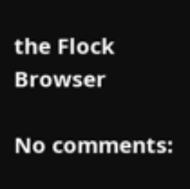the Flock Browser

No comments: